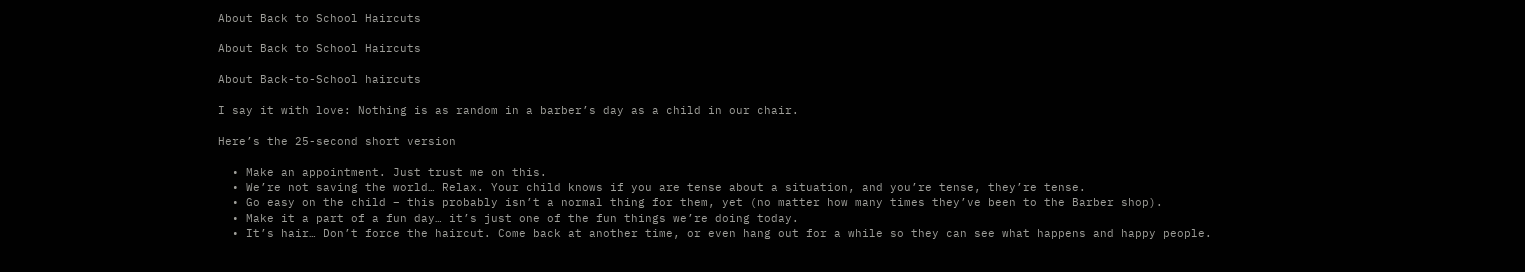About Back to School Haircuts

About Back to School Haircuts

About Back-to-School haircuts

I say it with love: Nothing is as random in a barber’s day as a child in our chair.

Here’s the 25-second short version

  • Make an appointment. Just trust me on this.
  • We’re not saving the world… Relax. Your child knows if you are tense about a situation, and you’re tense, they’re tense.
  • Go easy on the child – this probably isn’t a normal thing for them, yet (no matter how many times they’ve been to the Barber shop).
  • Make it a part of a fun day… it’s just one of the fun things we’re doing today.
  • It’s hair… Don’t force the haircut. Come back at another time, or even hang out for a while so they can see what happens and happy people.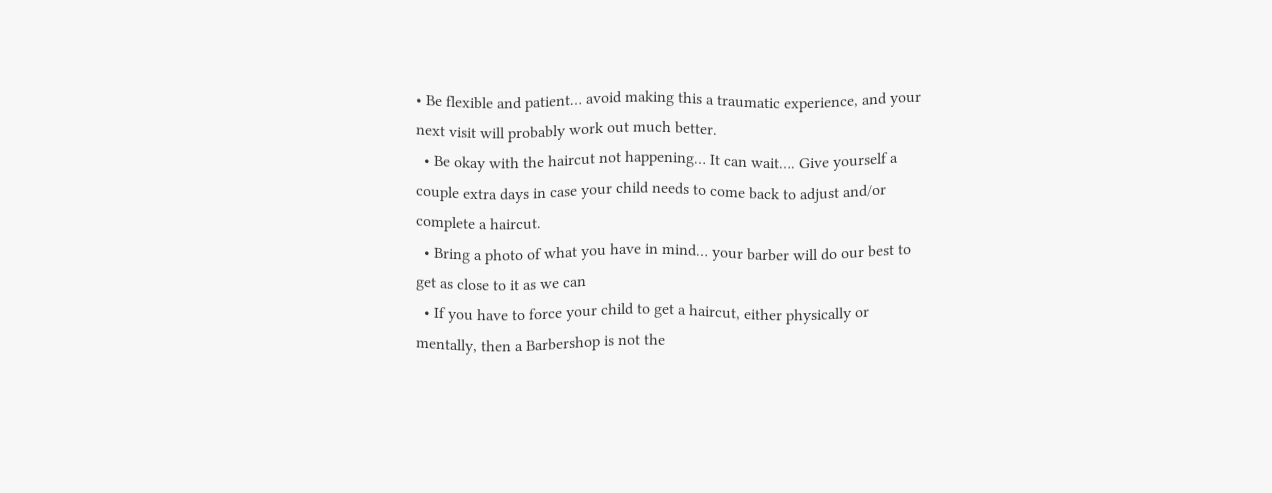• Be flexible and patient… avoid making this a traumatic experience, and your next visit will probably work out much better.
  • Be okay with the haircut not happening… It can wait…. Give yourself a couple extra days in case your child needs to come back to adjust and/or complete a haircut.
  • Bring a photo of what you have in mind… your barber will do our best to get as close to it as we can
  • If you have to force your child to get a haircut, either physically or mentally, then a Barbershop is not the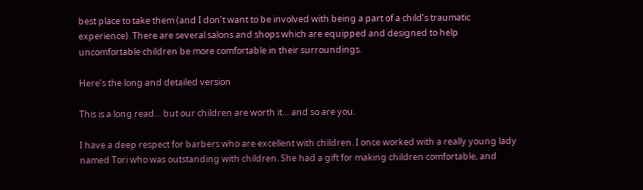best place to take them (and I don’t want to be involved with being a part of a child’s traumatic experience). There are several salons and shops which are equipped and designed to help uncomfortable children be more comfortable in their surroundings.

Here’s the long and detailed version

This is a long read… but our children are worth it… and so are you.

I have a deep respect for barbers who are excellent with children. I once worked with a really young lady named Tori who was outstanding with children. She had a gift for making children comfortable, and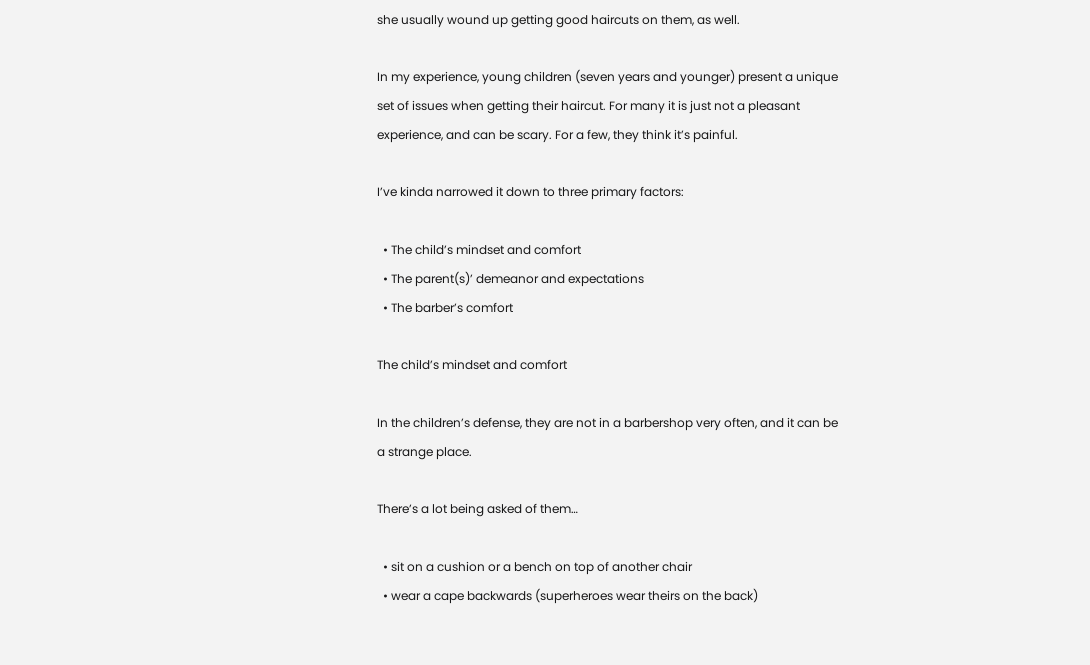she usually wound up getting good haircuts on them, as well.

In my experience, young children (seven years and younger) present a unique set of issues when getting their haircut. For many it is just not a pleasant experience, and can be scary. For a few, they think it’s painful.

I’ve kinda narrowed it down to three primary factors:

  • The child’s mindset and comfort
  • The parent(s)’ demeanor and expectations
  • The barber’s comfort

The child’s mindset and comfort

In the children’s defense, they are not in a barbershop very often, and it can be a strange place.

There’s a lot being asked of them…

  • sit on a cushion or a bench on top of another chair
  • wear a cape backwards (superheroes wear theirs on the back)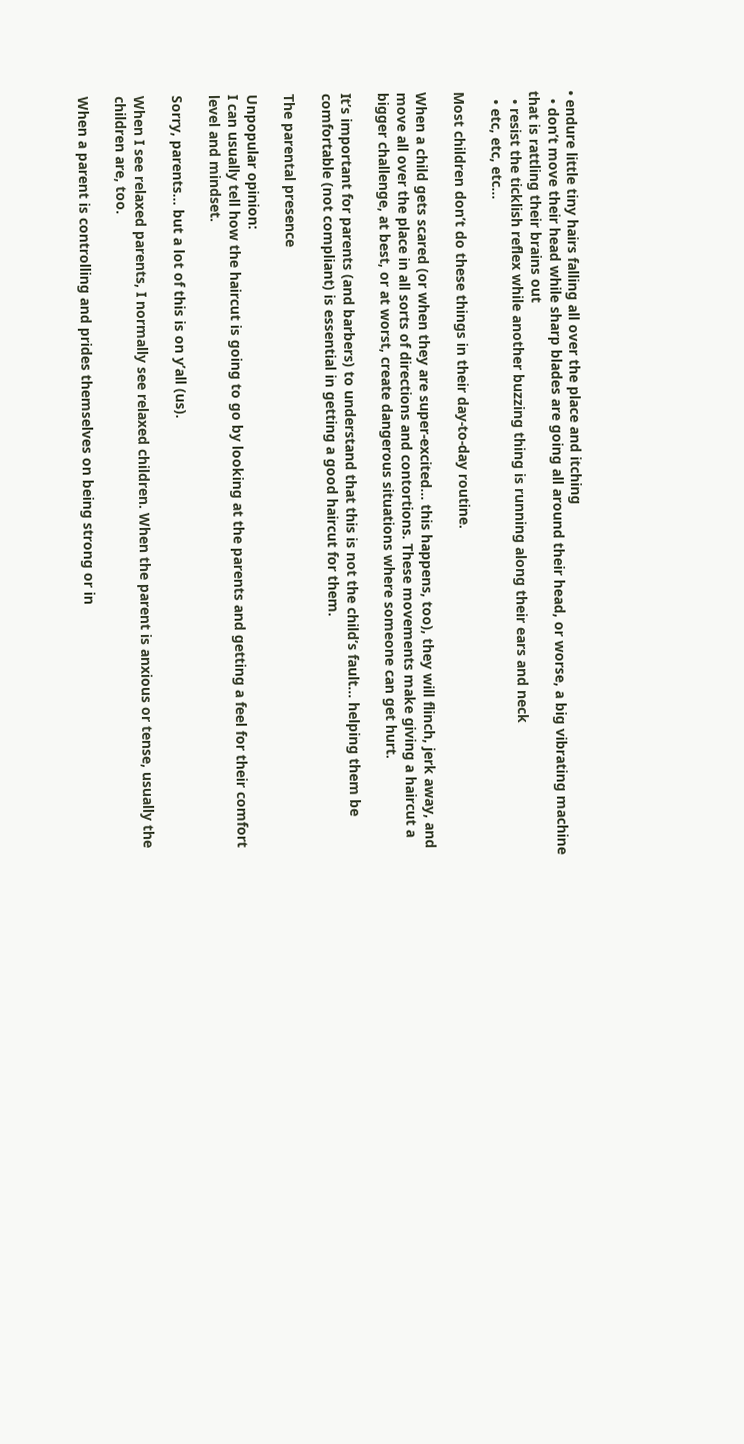• endure little tiny hairs falling all over the place and itching
  • don’t move their head while sharp blades are going all around their head, or worse, a big vibrating machine that is rattling their brains out
  • resist the ticklish reflex while another buzzing thing is running along their ears and neck
  • etc, etc, etc…

Most children don’t do these things in their day-to-day routine.

When a child gets scared (or when they are super-excited… this happens, too), they will flinch, jerk away, and move all over the place in all sorts of directions and contortions. These movements make giving a haircut a bigger challenge, at best, or at worst, create dangerous situations where someone can get hurt.

It’s important for parents (and barbers) to understand that this is not the child’s fault… helping them be comfortable (not compliant) is essential in getting a good haircut for them.

The parental presence

Unpopular opinion:
I can usually tell how the haircut is going to go by looking at the parents and getting a feel for their comfort level and mindset.

Sorry, parents… but a lot of this is on y’all (us).

When I see relaxed parents, I normally see relaxed children. When the parent is anxious or tense, usually the children are, too.

When a parent is controlling and prides themselves on being strong or in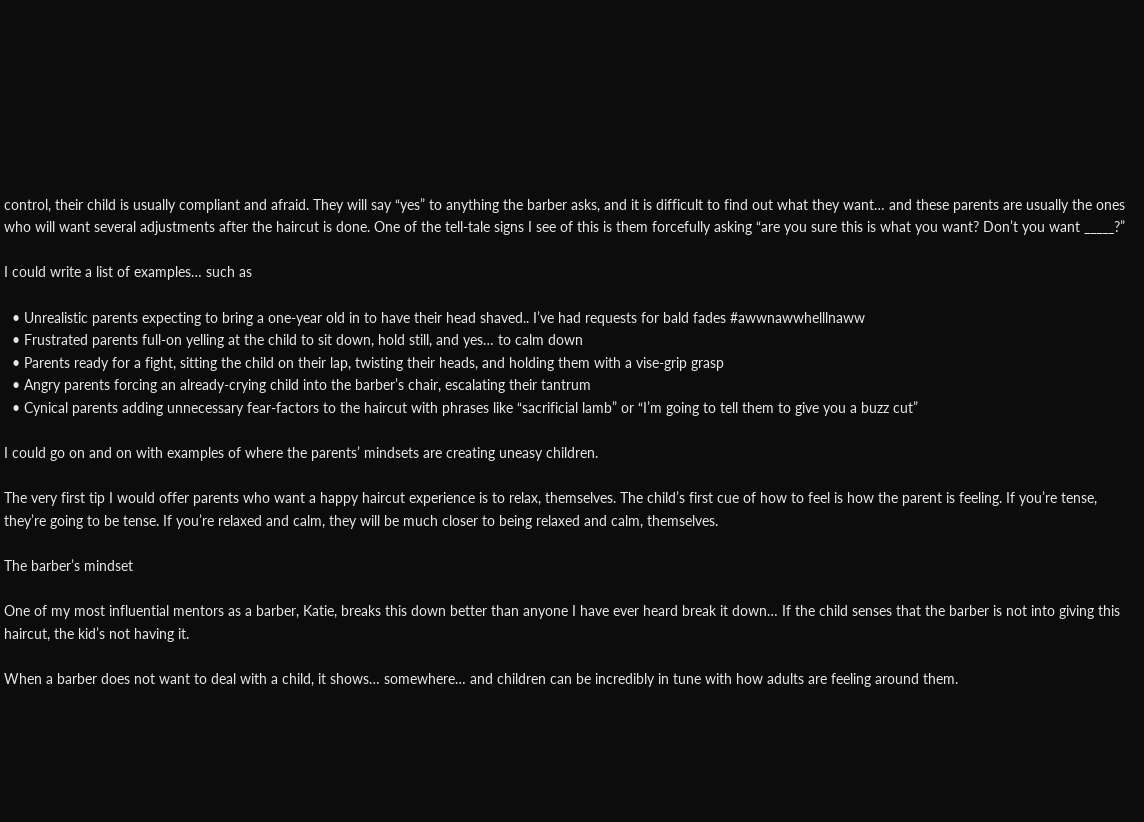control, their child is usually compliant and afraid. They will say “yes” to anything the barber asks, and it is difficult to find out what they want… and these parents are usually the ones who will want several adjustments after the haircut is done. One of the tell-tale signs I see of this is them forcefully asking “are you sure this is what you want? Don’t you want _____?”

I could write a list of examples… such as

  • Unrealistic parents expecting to bring a one-year old in to have their head shaved.. I’ve had requests for bald fades #awwnawwhelllnaww
  • Frustrated parents full-on yelling at the child to sit down, hold still, and yes… to calm down
  • Parents ready for a fight, sitting the child on their lap, twisting their heads, and holding them with a vise-grip grasp
  • Angry parents forcing an already-crying child into the barber’s chair, escalating their tantrum
  • Cynical parents adding unnecessary fear-factors to the haircut with phrases like “sacrificial lamb” or “I’m going to tell them to give you a buzz cut”

I could go on and on with examples of where the parents’ mindsets are creating uneasy children.

The very first tip I would offer parents who want a happy haircut experience is to relax, themselves. The child’s first cue of how to feel is how the parent is feeling. If you’re tense, they’re going to be tense. If you’re relaxed and calm, they will be much closer to being relaxed and calm, themselves.

The barber’s mindset

One of my most influential mentors as a barber, Katie, breaks this down better than anyone I have ever heard break it down… If the child senses that the barber is not into giving this haircut, the kid’s not having it.

When a barber does not want to deal with a child, it shows… somewhere… and children can be incredibly in tune with how adults are feeling around them.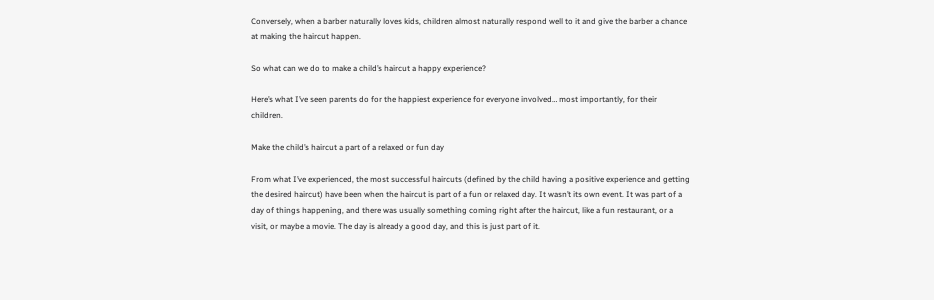Conversely, when a barber naturally loves kids, children almost naturally respond well to it and give the barber a chance at making the haircut happen.

So what can we do to make a child’s haircut a happy experience?

Here’s what I’ve seen parents do for the happiest experience for everyone involved… most importantly, for their children.

Make the child’s haircut a part of a relaxed or fun day

From what I’ve experienced, the most successful haircuts (defined by the child having a positive experience and getting the desired haircut) have been when the haircut is part of a fun or relaxed day. It wasn’t its own event. It was part of a day of things happening, and there was usually something coming right after the haircut, like a fun restaurant, or a visit, or maybe a movie. The day is already a good day, and this is just part of it.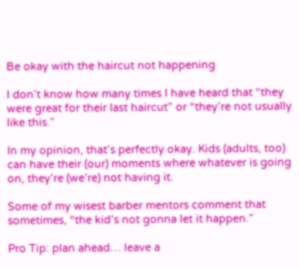Be okay with the haircut not happening

I don’t know how many times I have heard that “they were great for their last haircut” or “they’re not usually like this.”

In my opinion, that’s perfectly okay. Kids (adults, too) can have their (our) moments where whatever is going on, they’re (we’re) not having it.

Some of my wisest barber mentors comment that sometimes, “the kid’s not gonna let it happen.”

Pro Tip: plan ahead… leave a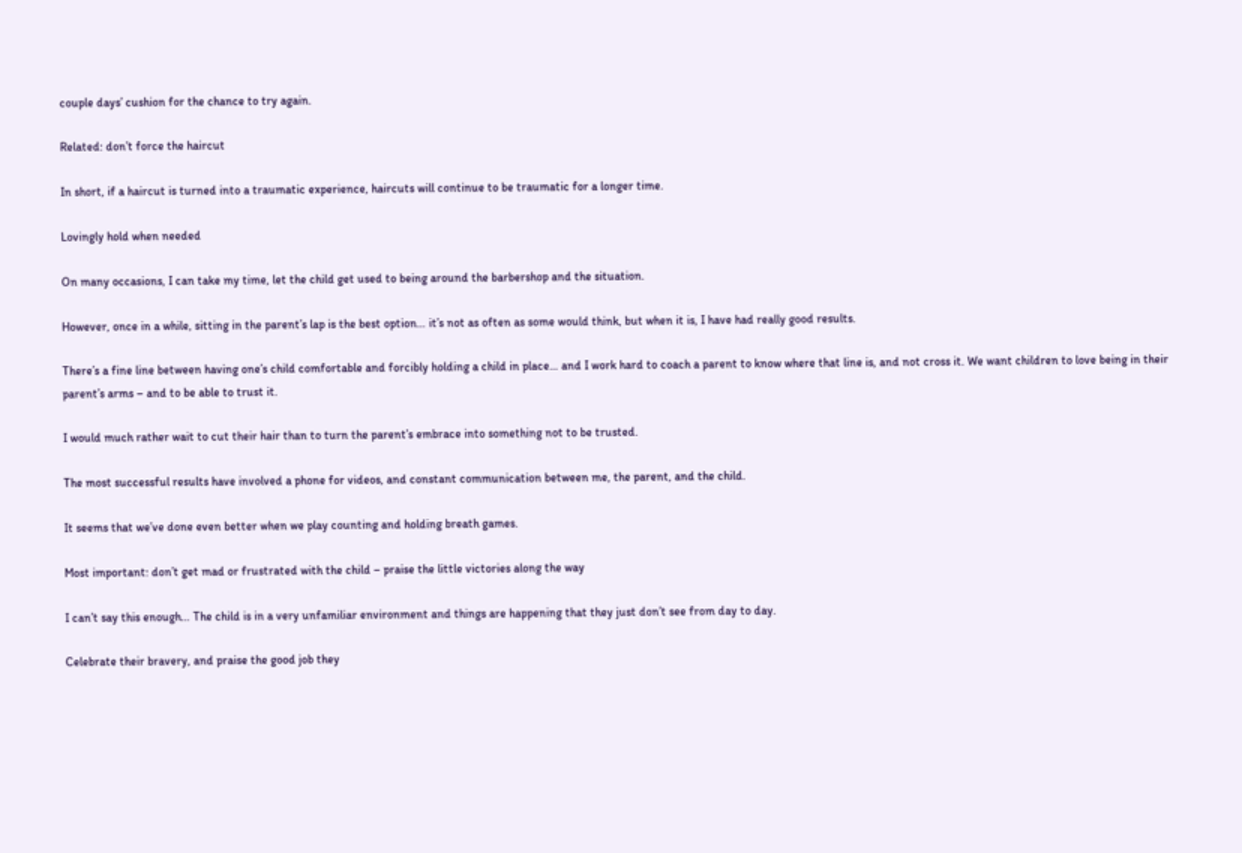couple days’ cushion for the chance to try again.

Related: don’t force the haircut

In short, if a haircut is turned into a traumatic experience, haircuts will continue to be traumatic for a longer time.

Lovingly hold when needed

On many occasions, I can take my time, let the child get used to being around the barbershop and the situation.

However, once in a while, sitting in the parent’s lap is the best option… it’s not as often as some would think, but when it is, I have had really good results.

There’s a fine line between having one’s child comfortable and forcibly holding a child in place… and I work hard to coach a parent to know where that line is, and not cross it. We want children to love being in their parent’s arms – and to be able to trust it.

I would much rather wait to cut their hair than to turn the parent’s embrace into something not to be trusted.

The most successful results have involved a phone for videos, and constant communication between me, the parent, and the child.

It seems that we’ve done even better when we play counting and holding breath games.

Most important: don’t get mad or frustrated with the child – praise the little victories along the way

I can’t say this enough… The child is in a very unfamiliar environment and things are happening that they just don’t see from day to day.

Celebrate their bravery, and praise the good job they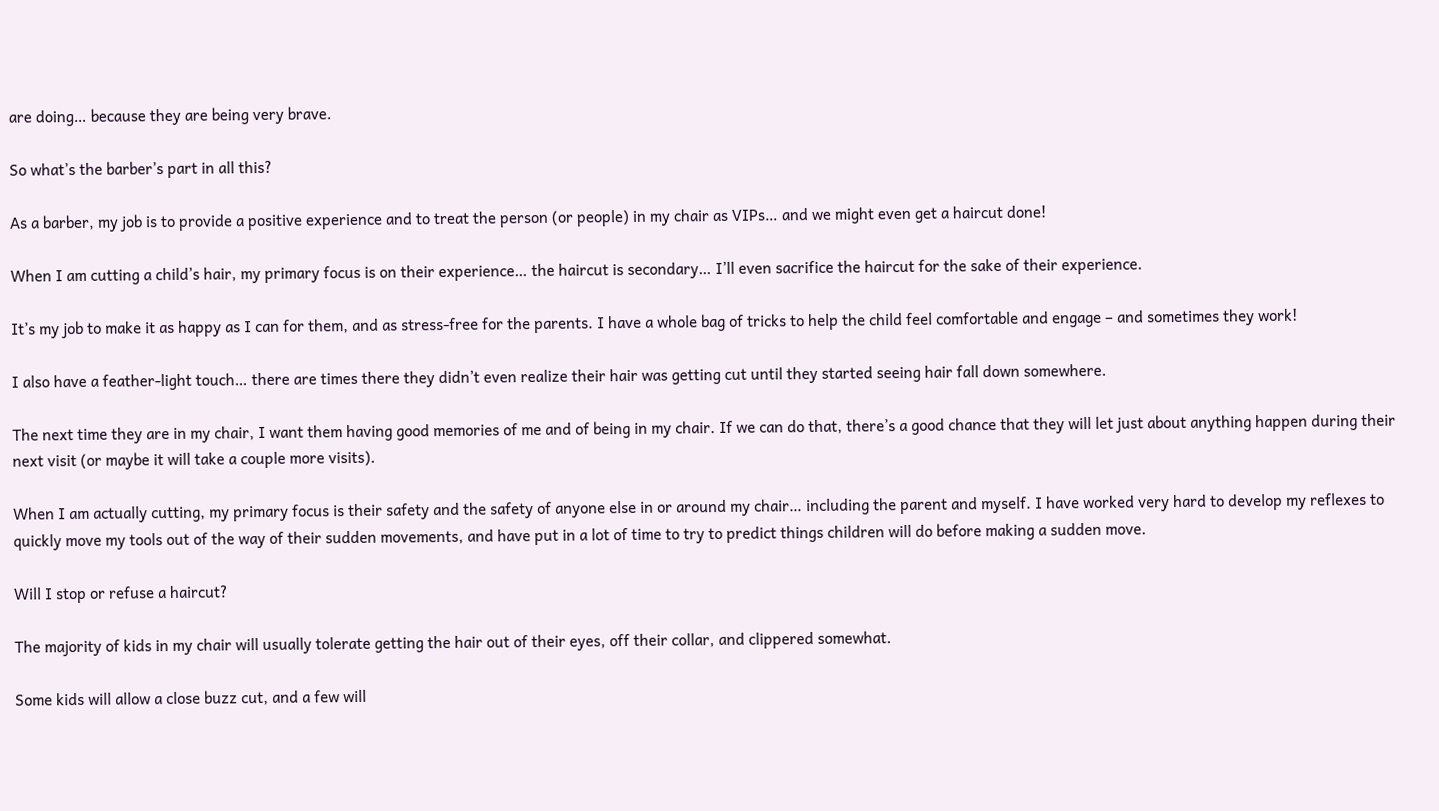are doing… because they are being very brave.

So what’s the barber’s part in all this?

As a barber, my job is to provide a positive experience and to treat the person (or people) in my chair as VIPs… and we might even get a haircut done!

When I am cutting a child’s hair, my primary focus is on their experience… the haircut is secondary… I’ll even sacrifice the haircut for the sake of their experience.

It’s my job to make it as happy as I can for them, and as stress-free for the parents. I have a whole bag of tricks to help the child feel comfortable and engage – and sometimes they work!

I also have a feather-light touch… there are times there they didn’t even realize their hair was getting cut until they started seeing hair fall down somewhere.

The next time they are in my chair, I want them having good memories of me and of being in my chair. If we can do that, there’s a good chance that they will let just about anything happen during their next visit (or maybe it will take a couple more visits).

When I am actually cutting, my primary focus is their safety and the safety of anyone else in or around my chair… including the parent and myself. I have worked very hard to develop my reflexes to quickly move my tools out of the way of their sudden movements, and have put in a lot of time to try to predict things children will do before making a sudden move.

Will I stop or refuse a haircut?

The majority of kids in my chair will usually tolerate getting the hair out of their eyes, off their collar, and clippered somewhat.

Some kids will allow a close buzz cut, and a few will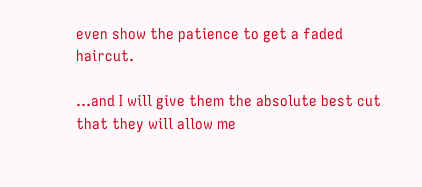even show the patience to get a faded haircut.

…and I will give them the absolute best cut that they will allow me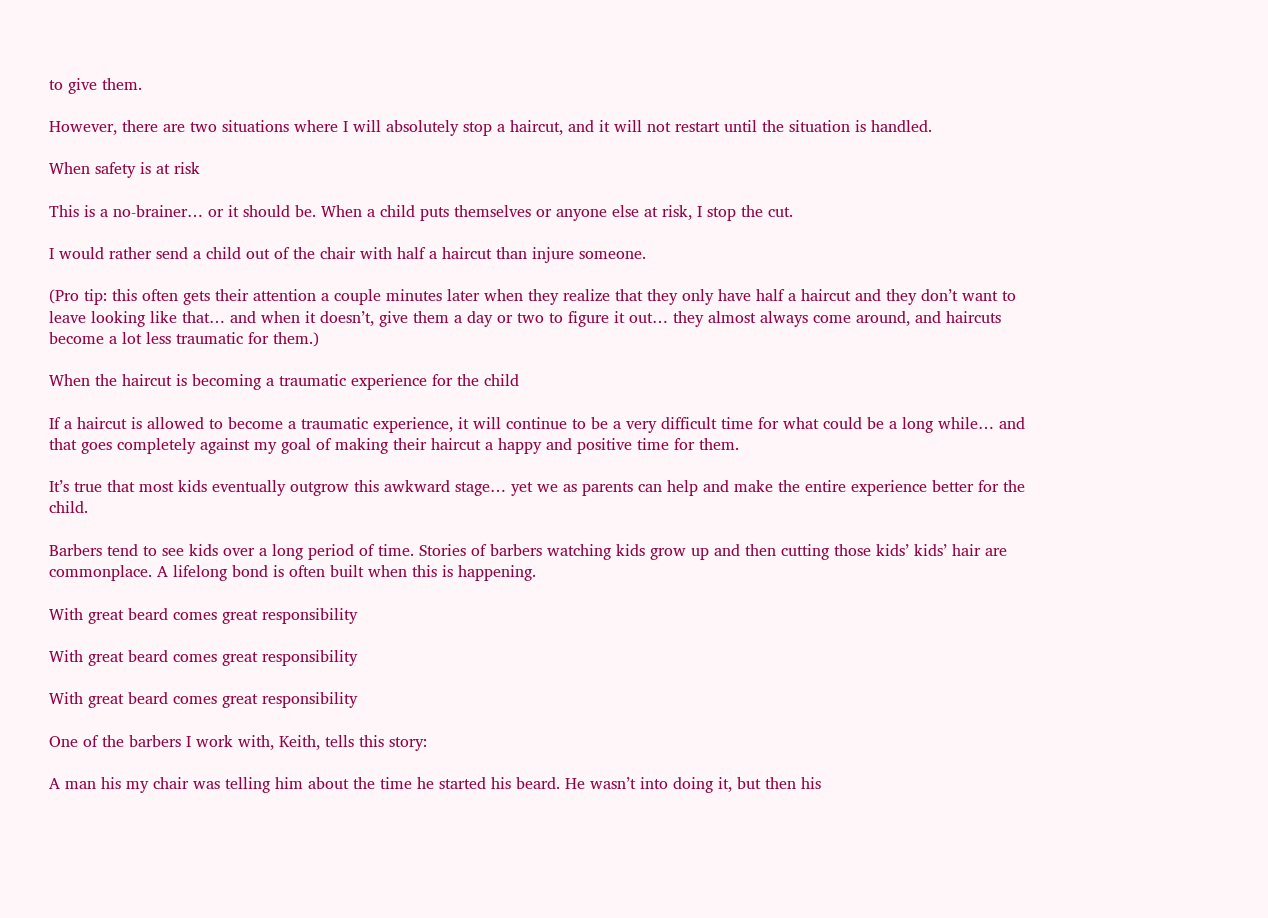to give them.

However, there are two situations where I will absolutely stop a haircut, and it will not restart until the situation is handled.

When safety is at risk

This is a no-brainer… or it should be. When a child puts themselves or anyone else at risk, I stop the cut.

I would rather send a child out of the chair with half a haircut than injure someone.

(Pro tip: this often gets their attention a couple minutes later when they realize that they only have half a haircut and they don’t want to leave looking like that… and when it doesn’t, give them a day or two to figure it out… they almost always come around, and haircuts become a lot less traumatic for them.)

When the haircut is becoming a traumatic experience for the child

If a haircut is allowed to become a traumatic experience, it will continue to be a very difficult time for what could be a long while… and that goes completely against my goal of making their haircut a happy and positive time for them.

It’s true that most kids eventually outgrow this awkward stage… yet we as parents can help and make the entire experience better for the child.

Barbers tend to see kids over a long period of time. Stories of barbers watching kids grow up and then cutting those kids’ kids’ hair are commonplace. A lifelong bond is often built when this is happening.

With great beard comes great responsibility

With great beard comes great responsibility

With great beard comes great responsibility

One of the barbers I work with, Keith, tells this story:

A man his my chair was telling him about the time he started his beard. He wasn’t into doing it, but then his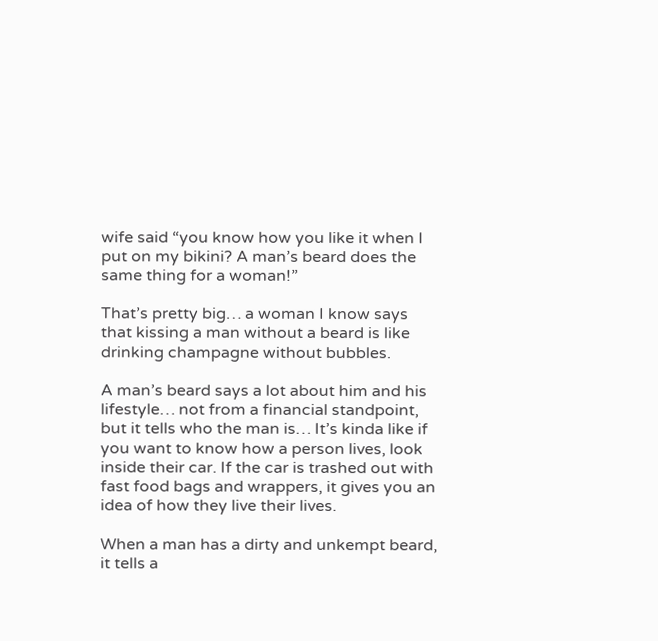wife said “you know how you like it when I put on my bikini? A man’s beard does the same thing for a woman!”

That’s pretty big… a woman I know says that kissing a man without a beard is like drinking champagne without bubbles.

A man’s beard says a lot about him and his lifestyle… not from a financial standpoint, but it tells who the man is… It’s kinda like if you want to know how a person lives, look inside their car. If the car is trashed out with fast food bags and wrappers, it gives you an idea of how they live their lives.

When a man has a dirty and unkempt beard, it tells a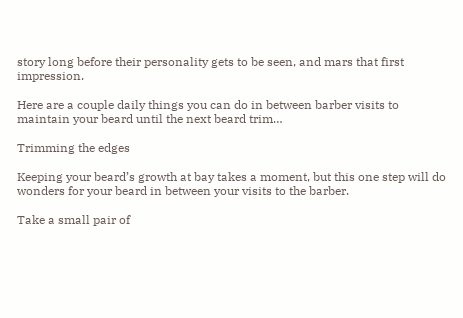story long before their personality gets to be seen, and mars that first impression.

Here are a couple daily things you can do in between barber visits to maintain your beard until the next beard trim…

Trimming the edges

Keeping your beard’s growth at bay takes a moment, but this one step will do wonders for your beard in between your visits to the barber.

Take a small pair of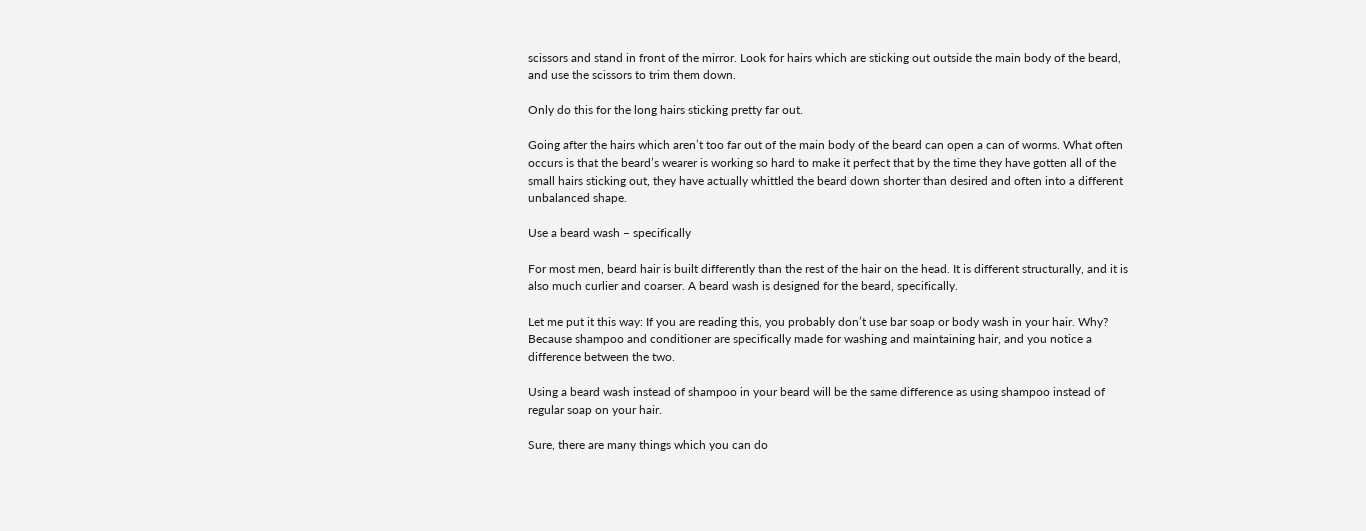scissors and stand in front of the mirror. Look for hairs which are sticking out outside the main body of the beard, and use the scissors to trim them down.

Only do this for the long hairs sticking pretty far out.

Going after the hairs which aren’t too far out of the main body of the beard can open a can of worms. What often occurs is that the beard’s wearer is working so hard to make it perfect that by the time they have gotten all of the small hairs sticking out, they have actually whittled the beard down shorter than desired and often into a different unbalanced shape.

Use a beard wash – specifically

For most men, beard hair is built differently than the rest of the hair on the head. It is different structurally, and it is also much curlier and coarser. A beard wash is designed for the beard, specifically.

Let me put it this way: If you are reading this, you probably don’t use bar soap or body wash in your hair. Why? Because shampoo and conditioner are specifically made for washing and maintaining hair, and you notice a difference between the two.

Using a beard wash instead of shampoo in your beard will be the same difference as using shampoo instead of regular soap on your hair.

Sure, there are many things which you can do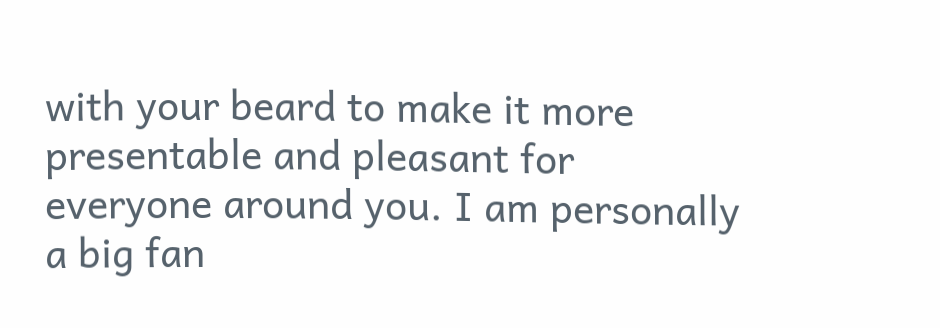with your beard to make it more presentable and pleasant for everyone around you. I am personally a big fan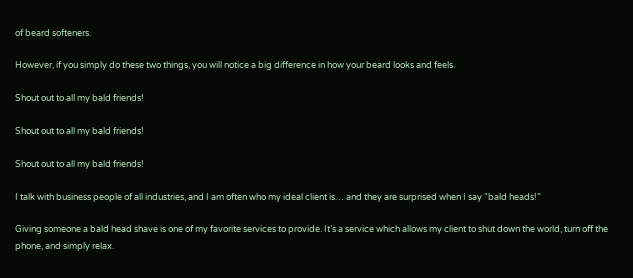of beard softeners.

However, if you simply do these two things, you will notice a big difference in how your beard looks and feels.

Shout out to all my bald friends!

Shout out to all my bald friends!

Shout out to all my bald friends!

I talk with business people of all industries, and I am often who my ideal client is… and they are surprised when I say “bald heads!”

Giving someone a bald head shave is one of my favorite services to provide. It’s a service which allows my client to shut down the world, turn off the phone, and simply relax.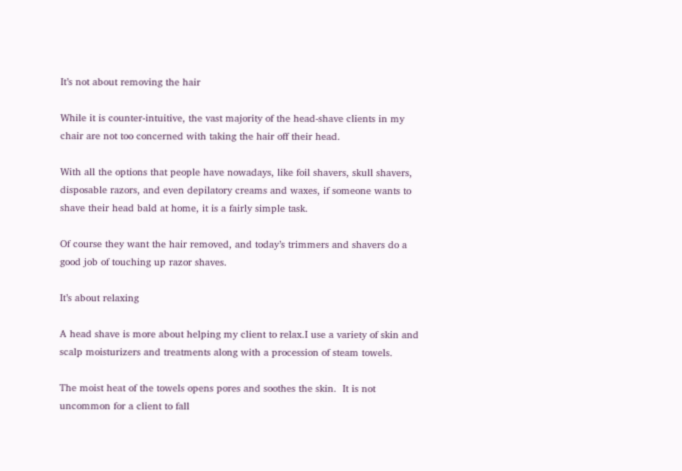It’s not about removing the hair

While it is counter-intuitive, the vast majority of the head-shave clients in my chair are not too concerned with taking the hair off their head.

With all the options that people have nowadays, like foil shavers, skull shavers, disposable razors, and even depilatory creams and waxes, if someone wants to shave their head bald at home, it is a fairly simple task.

Of course they want the hair removed, and today’s trimmers and shavers do a good job of touching up razor shaves.

It’s about relaxing

A head shave is more about helping my client to relax.I use a variety of skin and scalp moisturizers and treatments along with a procession of steam towels.

The moist heat of the towels opens pores and soothes the skin.  It is not uncommon for a client to fall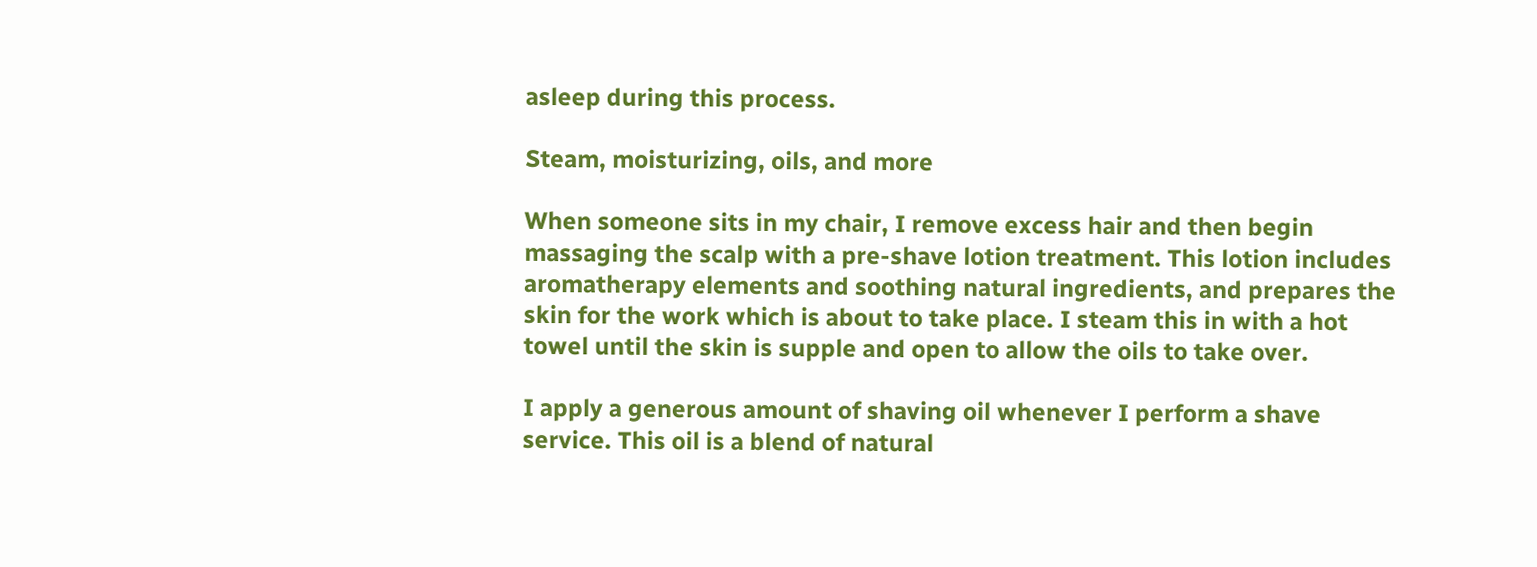asleep during this process.

Steam, moisturizing, oils, and more

When someone sits in my chair, I remove excess hair and then begin massaging the scalp with a pre-shave lotion treatment. This lotion includes aromatherapy elements and soothing natural ingredients, and prepares the skin for the work which is about to take place. I steam this in with a hot towel until the skin is supple and open to allow the oils to take over.

I apply a generous amount of shaving oil whenever I perform a shave service. This oil is a blend of natural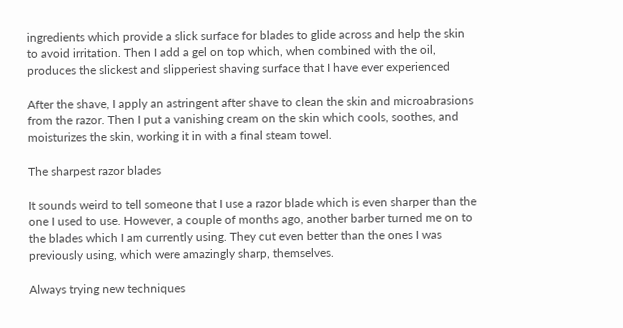ingredients which provide a slick surface for blades to glide across and help the skin to avoid irritation. Then I add a gel on top which, when combined with the oil, produces the slickest and slipperiest shaving surface that I have ever experienced

After the shave, I apply an astringent after shave to clean the skin and microabrasions from the razor. Then I put a vanishing cream on the skin which cools, soothes, and moisturizes the skin, working it in with a final steam towel.

The sharpest razor blades

It sounds weird to tell someone that I use a razor blade which is even sharper than the one I used to use. However, a couple of months ago, another barber turned me on to the blades which I am currently using. They cut even better than the ones I was previously using, which were amazingly sharp, themselves.

Always trying new techniques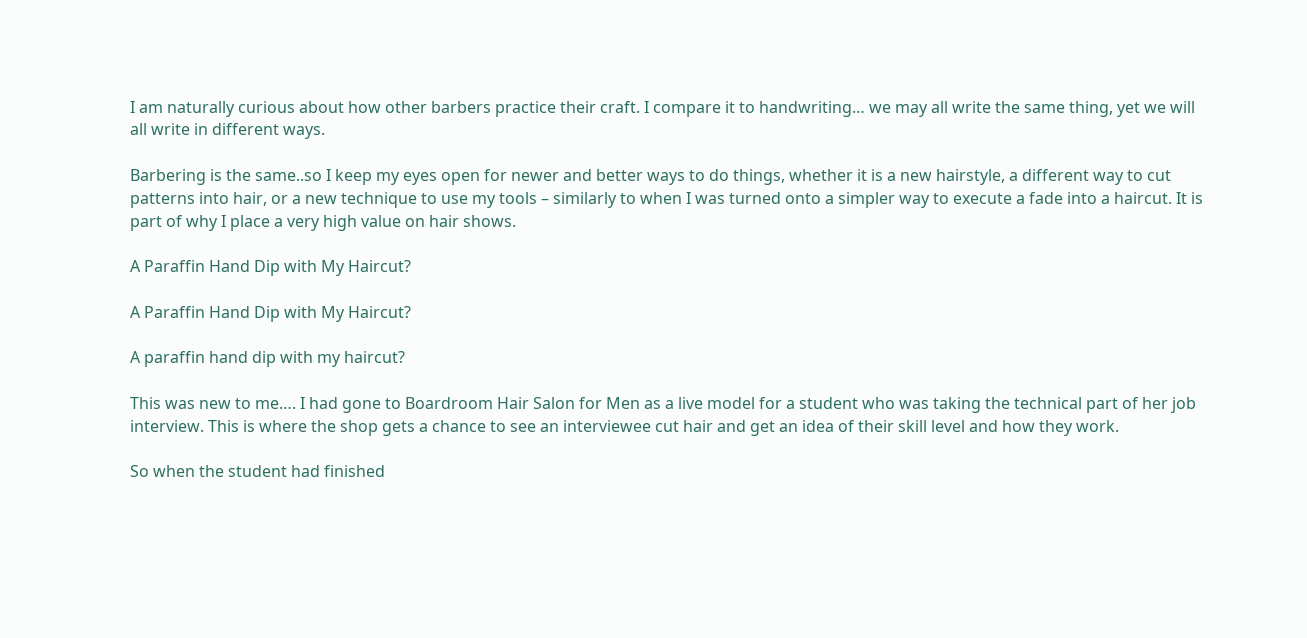I am naturally curious about how other barbers practice their craft. I compare it to handwriting… we may all write the same thing, yet we will all write in different ways.

Barbering is the same..so I keep my eyes open for newer and better ways to do things, whether it is a new hairstyle, a different way to cut patterns into hair, or a new technique to use my tools – similarly to when I was turned onto a simpler way to execute a fade into a haircut. It is part of why I place a very high value on hair shows.

A Paraffin Hand Dip with My Haircut?

A Paraffin Hand Dip with My Haircut?

A paraffin hand dip with my haircut?

This was new to me…. I had gone to Boardroom Hair Salon for Men as a live model for a student who was taking the technical part of her job interview. This is where the shop gets a chance to see an interviewee cut hair and get an idea of their skill level and how they work.

So when the student had finished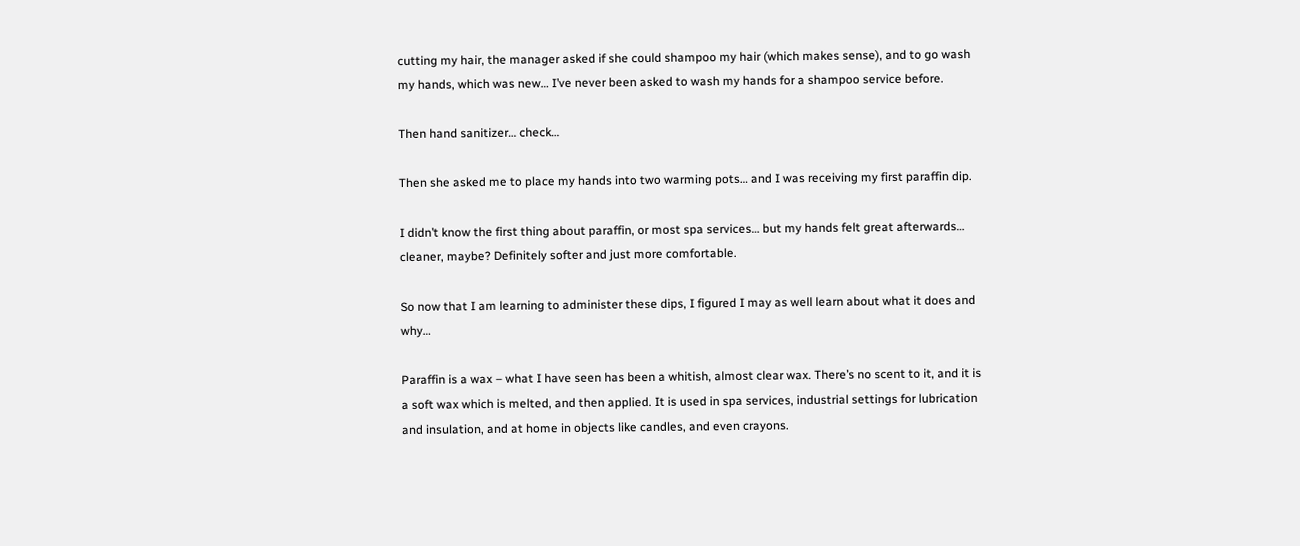cutting my hair, the manager asked if she could shampoo my hair (which makes sense), and to go wash my hands, which was new… I’ve never been asked to wash my hands for a shampoo service before.

Then hand sanitizer… check…

Then she asked me to place my hands into two warming pots… and I was receiving my first paraffin dip.

I didn’t know the first thing about paraffin, or most spa services… but my hands felt great afterwards… cleaner, maybe? Definitely softer and just more comfortable.

So now that I am learning to administer these dips, I figured I may as well learn about what it does and why…

Paraffin is a wax – what I have seen has been a whitish, almost clear wax. There’s no scent to it, and it is a soft wax which is melted, and then applied. It is used in spa services, industrial settings for lubrication and insulation, and at home in objects like candles, and even crayons.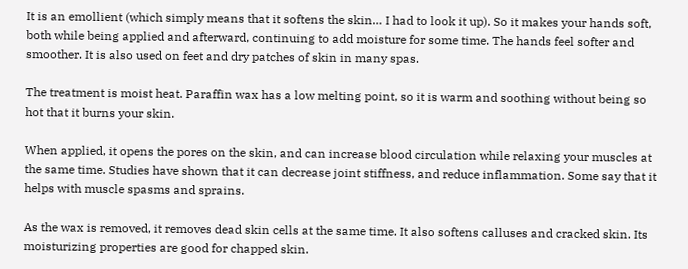It is an emollient (which simply means that it softens the skin… I had to look it up). So it makes your hands soft, both while being applied and afterward, continuing to add moisture for some time. The hands feel softer and smoother. It is also used on feet and dry patches of skin in many spas.

The treatment is moist heat. Paraffin wax has a low melting point, so it is warm and soothing without being so hot that it burns your skin.

When applied, it opens the pores on the skin, and can increase blood circulation while relaxing your muscles at the same time. Studies have shown that it can decrease joint stiffness, and reduce inflammation. Some say that it helps with muscle spasms and sprains.

As the wax is removed, it removes dead skin cells at the same time. It also softens calluses and cracked skin. Its moisturizing properties are good for chapped skin.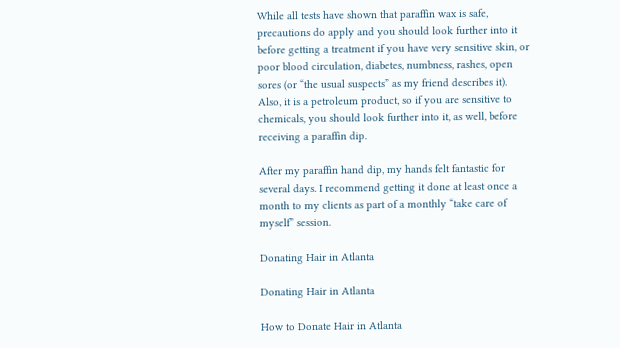While all tests have shown that paraffin wax is safe, precautions do apply and you should look further into it before getting a treatment if you have very sensitive skin, or poor blood circulation, diabetes, numbness, rashes, open sores (or “the usual suspects” as my friend describes it). Also, it is a petroleum product, so if you are sensitive to chemicals, you should look further into it, as well, before receiving a paraffin dip.

After my paraffin hand dip, my hands felt fantastic for several days. I recommend getting it done at least once a month to my clients as part of a monthly “take care of myself” session.

Donating Hair in Atlanta

Donating Hair in Atlanta

How to Donate Hair in Atlanta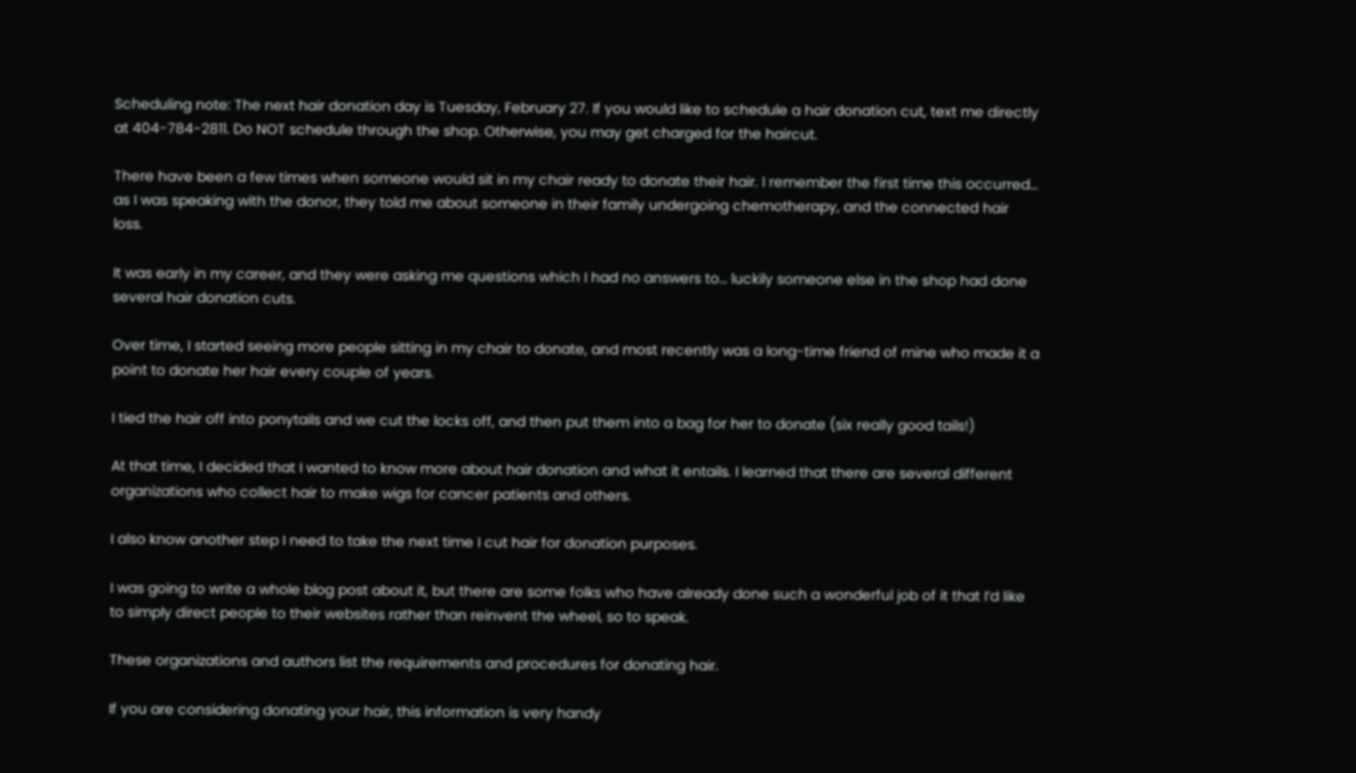Scheduling note: The next hair donation day is Tuesday, February 27. If you would like to schedule a hair donation cut, text me directly at 404-784-2811. Do NOT schedule through the shop. Otherwise, you may get charged for the haircut.

There have been a few times when someone would sit in my chair ready to donate their hair. I remember the first time this occurred… as I was speaking with the donor, they told me about someone in their family undergoing chemotherapy, and the connected hair loss.

It was early in my career, and they were asking me questions which I had no answers to… luckily someone else in the shop had done several hair donation cuts.

Over time, I started seeing more people sitting in my chair to donate, and most recently was a long-time friend of mine who made it a point to donate her hair every couple of years.

I tied the hair off into ponytails and we cut the locks off, and then put them into a bag for her to donate (six really good tails!)

At that time, I decided that I wanted to know more about hair donation and what it entails. I learned that there are several different organizations who collect hair to make wigs for cancer patients and others.

I also know another step I need to take the next time I cut hair for donation purposes.

I was going to write a whole blog post about it, but there are some folks who have already done such a wonderful job of it that I’d like to simply direct people to their websites rather than reinvent the wheel, so to speak.

These organizations and authors list the requirements and procedures for donating hair.

If you are considering donating your hair, this information is very handy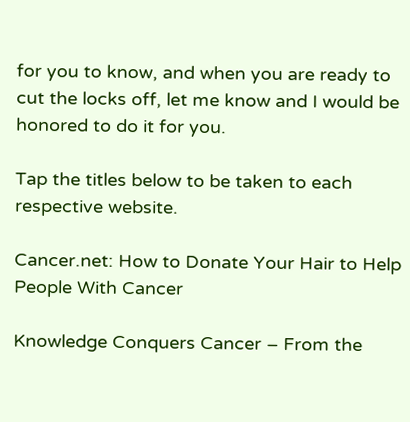for you to know, and when you are ready to cut the locks off, let me know and I would be honored to do it for you.

Tap the titles below to be taken to each respective website.

Cancer.net: How to Donate Your Hair to Help People With Cancer

Knowledge Conquers Cancer – From the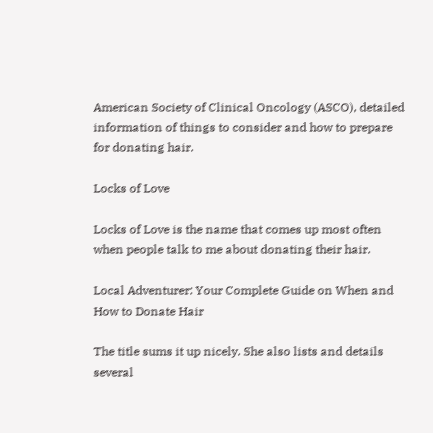American Society of Clinical Oncology (ASCO), detailed information of things to consider and how to prepare for donating hair.

Locks of Love

Locks of Love is the name that comes up most often when people talk to me about donating their hair.

Local Adventurer: Your Complete Guide on When and How to Donate Hair

The title sums it up nicely. She also lists and details several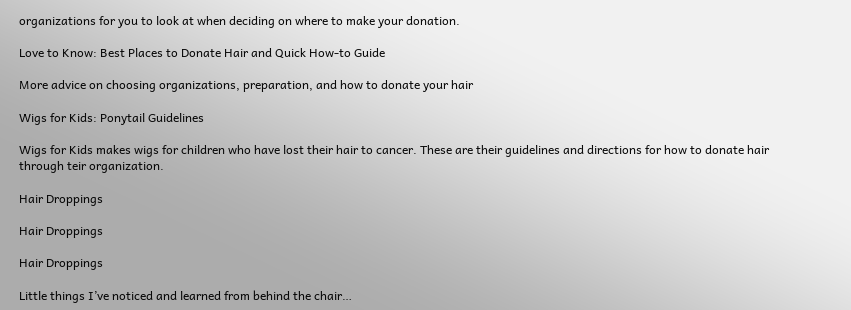organizations for you to look at when deciding on where to make your donation.

Love to Know: Best Places to Donate Hair and Quick How-to Guide

More advice on choosing organizations, preparation, and how to donate your hair

Wigs for Kids: Ponytail Guidelines

Wigs for Kids makes wigs for children who have lost their hair to cancer. These are their guidelines and directions for how to donate hair through teir organization.

Hair Droppings

Hair Droppings

Hair Droppings

Little things I’ve noticed and learned from behind the chair…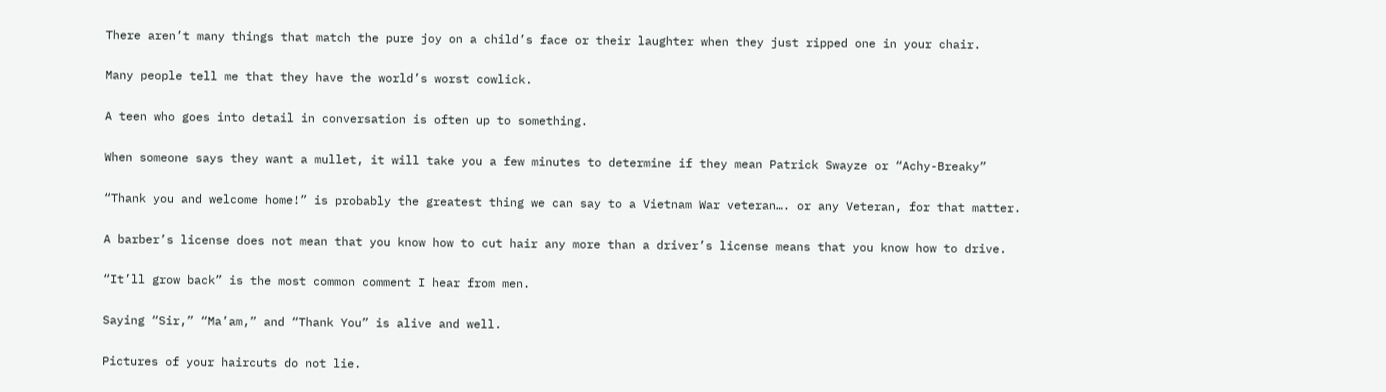There aren’t many things that match the pure joy on a child’s face or their laughter when they just ripped one in your chair.

Many people tell me that they have the world’s worst cowlick.

A teen who goes into detail in conversation is often up to something.

When someone says they want a mullet, it will take you a few minutes to determine if they mean Patrick Swayze or “Achy-Breaky”

“Thank you and welcome home!” is probably the greatest thing we can say to a Vietnam War veteran…. or any Veteran, for that matter.

A barber’s license does not mean that you know how to cut hair any more than a driver’s license means that you know how to drive.

“It’ll grow back” is the most common comment I hear from men.

Saying “Sir,” “Ma’am,” and “Thank You” is alive and well.

Pictures of your haircuts do not lie.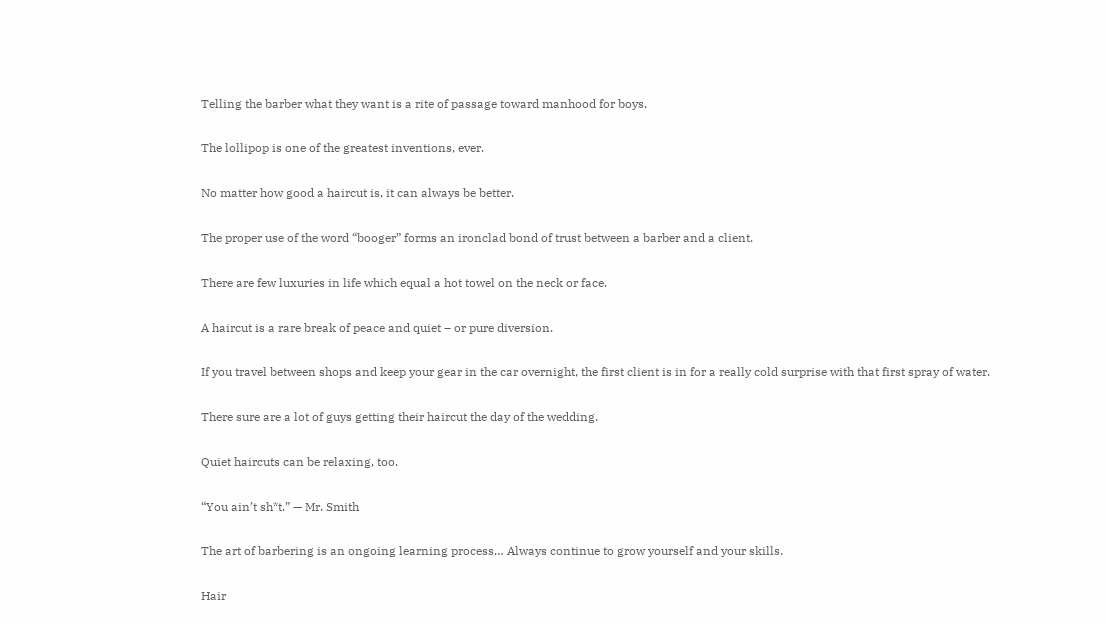Telling the barber what they want is a rite of passage toward manhood for boys.

The lollipop is one of the greatest inventions, ever.

No matter how good a haircut is, it can always be better.

The proper use of the word “booger” forms an ironclad bond of trust between a barber and a client.

There are few luxuries in life which equal a hot towel on the neck or face.

A haircut is a rare break of peace and quiet – or pure diversion.

If you travel between shops and keep your gear in the car overnight, the first client is in for a really cold surprise with that first spray of water.

There sure are a lot of guys getting their haircut the day of the wedding.

Quiet haircuts can be relaxing, too.

“You ain’t sh*t.” — Mr. Smith

The art of barbering is an ongoing learning process… Always continue to grow yourself and your skills.

Hair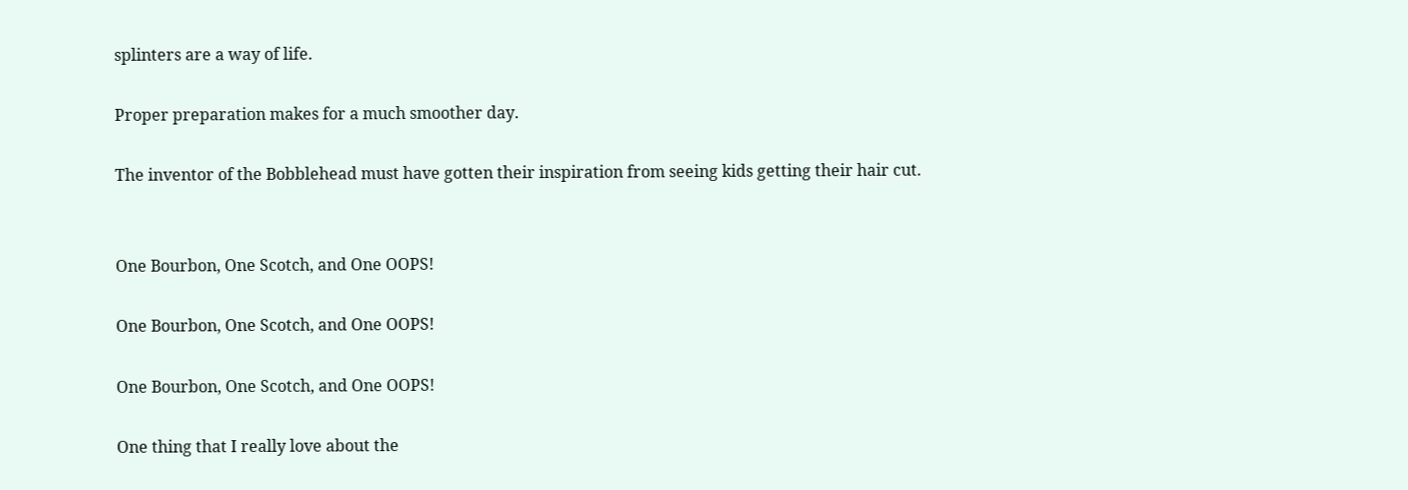splinters are a way of life.

Proper preparation makes for a much smoother day.

The inventor of the Bobblehead must have gotten their inspiration from seeing kids getting their hair cut.


One Bourbon, One Scotch, and One OOPS!

One Bourbon, One Scotch, and One OOPS!

One Bourbon, One Scotch, and One OOPS!

One thing that I really love about the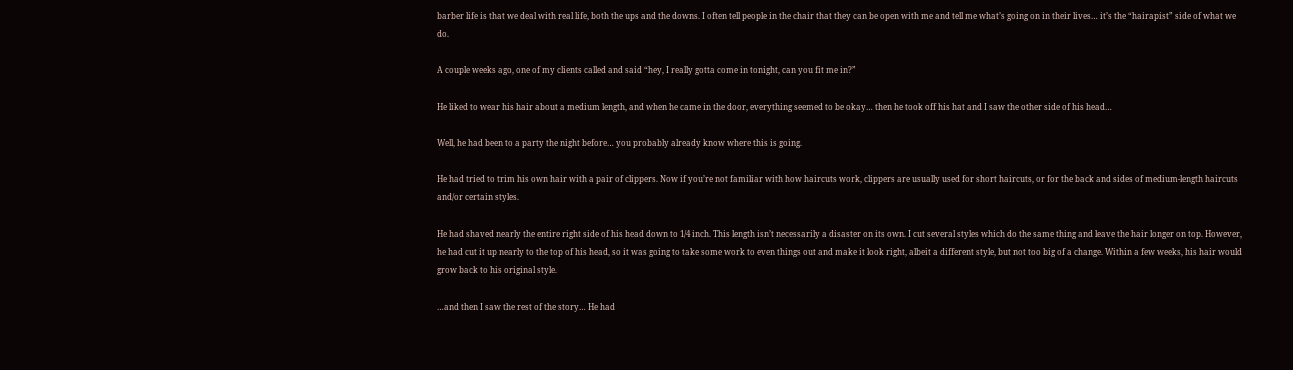barber life is that we deal with real life, both the ups and the downs. I often tell people in the chair that they can be open with me and tell me what’s going on in their lives… it’s the “hairapist” side of what we do.

A couple weeks ago, one of my clients called and said “hey, I really gotta come in tonight, can you fit me in?”

He liked to wear his hair about a medium length, and when he came in the door, everything seemed to be okay… then he took off his hat and I saw the other side of his head…

Well, he had been to a party the night before… you probably already know where this is going.

He had tried to trim his own hair with a pair of clippers. Now if you’re not familiar with how haircuts work, clippers are usually used for short haircuts, or for the back and sides of medium-length haircuts and/or certain styles.

He had shaved nearly the entire right side of his head down to 1/4 inch. This length isn’t necessarily a disaster on its own. I cut several styles which do the same thing and leave the hair longer on top. However, he had cut it up nearly to the top of his head, so it was going to take some work to even things out and make it look right, albeit a different style, but not too big of a change. Within a few weeks, his hair would grow back to his original style.

…and then I saw the rest of the story… He had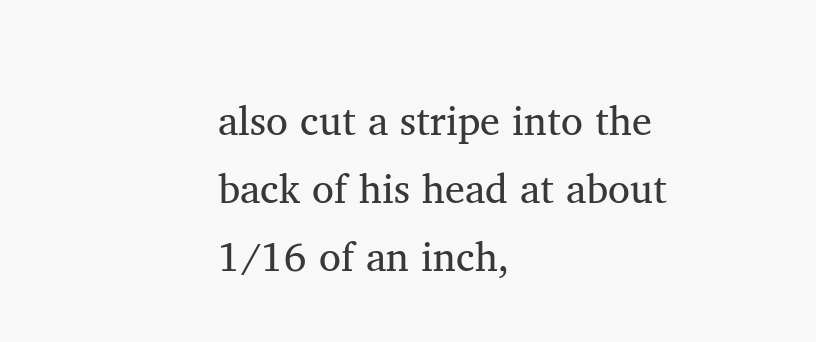also cut a stripe into the back of his head at about 1/16 of an inch,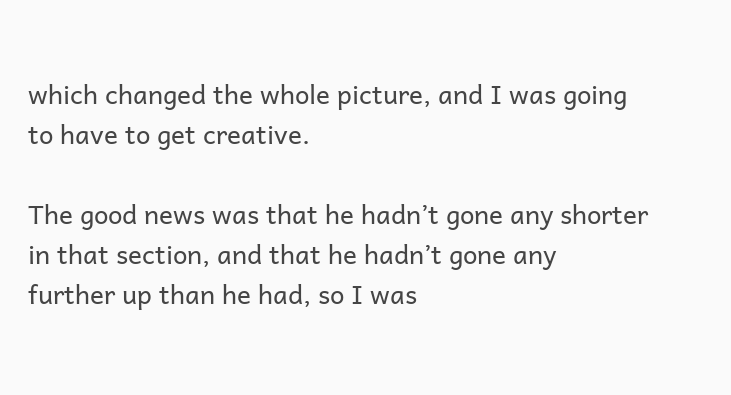which changed the whole picture, and I was going to have to get creative.

The good news was that he hadn’t gone any shorter in that section, and that he hadn’t gone any further up than he had, so I was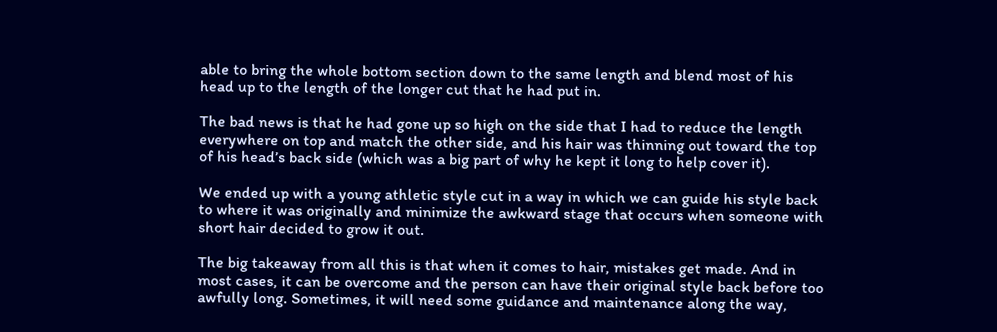able to bring the whole bottom section down to the same length and blend most of his head up to the length of the longer cut that he had put in.

The bad news is that he had gone up so high on the side that I had to reduce the length everywhere on top and match the other side, and his hair was thinning out toward the top of his head’s back side (which was a big part of why he kept it long to help cover it).

We ended up with a young athletic style cut in a way in which we can guide his style back to where it was originally and minimize the awkward stage that occurs when someone with short hair decided to grow it out.

The big takeaway from all this is that when it comes to hair, mistakes get made. And in most cases, it can be overcome and the person can have their original style back before too awfully long. Sometimes, it will need some guidance and maintenance along the way,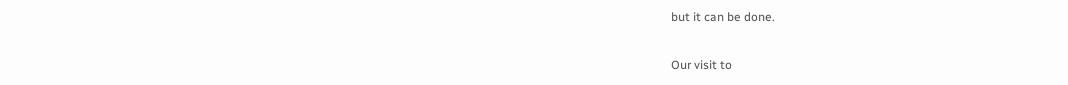but it can be done.

Our visit to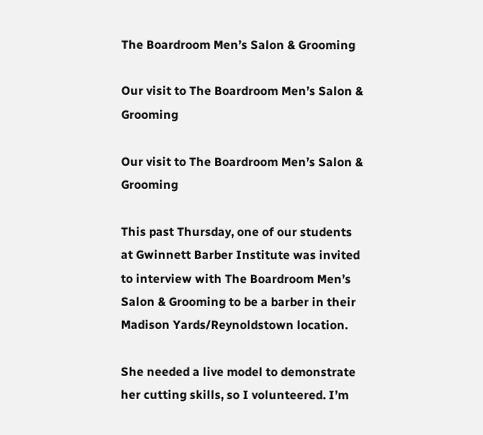The Boardroom Men’s Salon & Grooming

Our visit to The Boardroom Men’s Salon & Grooming

Our visit to The Boardroom Men’s Salon & Grooming

This past Thursday, one of our students at Gwinnett Barber Institute was invited to interview with The Boardroom Men’s Salon & Grooming to be a barber in their Madison Yards/Reynoldstown location.

She needed a live model to demonstrate her cutting skills, so I volunteered. I’m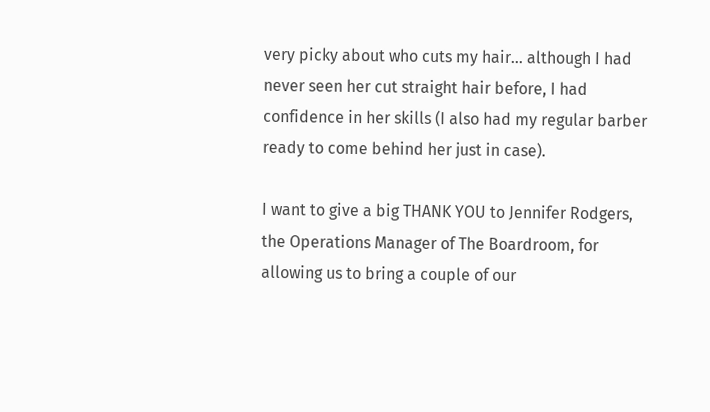very picky about who cuts my hair… although I had never seen her cut straight hair before, I had confidence in her skills (I also had my regular barber ready to come behind her just in case).

I want to give a big THANK YOU to Jennifer Rodgers, the Operations Manager of The Boardroom, for allowing us to bring a couple of our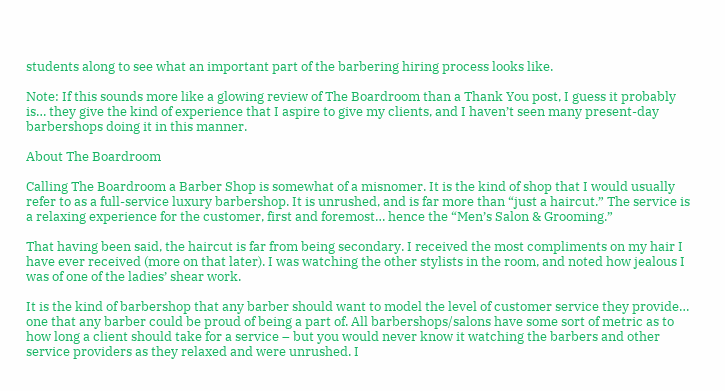students along to see what an important part of the barbering hiring process looks like.

Note: If this sounds more like a glowing review of The Boardroom than a Thank You post, I guess it probably is… they give the kind of experience that I aspire to give my clients, and I haven’t seen many present-day barbershops doing it in this manner.

About The Boardroom

Calling The Boardroom a Barber Shop is somewhat of a misnomer. It is the kind of shop that I would usually refer to as a full-service luxury barbershop. It is unrushed, and is far more than “just a haircut.” The service is a relaxing experience for the customer, first and foremost… hence the “Men’s Salon & Grooming.”

That having been said, the haircut is far from being secondary. I received the most compliments on my hair I have ever received (more on that later). I was watching the other stylists in the room, and noted how jealous I was of one of the ladies’ shear work.

It is the kind of barbershop that any barber should want to model the level of customer service they provide… one that any barber could be proud of being a part of. All barbershops/salons have some sort of metric as to how long a client should take for a service – but you would never know it watching the barbers and other service providers as they relaxed and were unrushed. I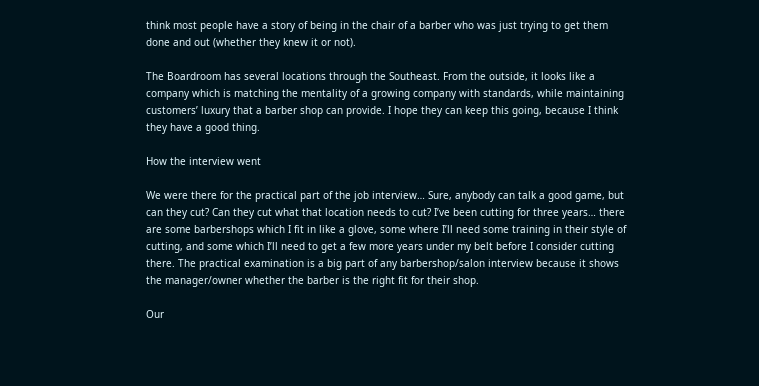think most people have a story of being in the chair of a barber who was just trying to get them done and out (whether they knew it or not).

The Boardroom has several locations through the Southeast. From the outside, it looks like a company which is matching the mentality of a growing company with standards, while maintaining customers’ luxury that a barber shop can provide. I hope they can keep this going, because I think they have a good thing.

How the interview went

We were there for the practical part of the job interview… Sure, anybody can talk a good game, but can they cut? Can they cut what that location needs to cut? I’ve been cutting for three years… there are some barbershops which I fit in like a glove, some where I’ll need some training in their style of cutting, and some which I’ll need to get a few more years under my belt before I consider cutting there. The practical examination is a big part of any barbershop/salon interview because it shows the manager/owner whether the barber is the right fit for their shop.

Our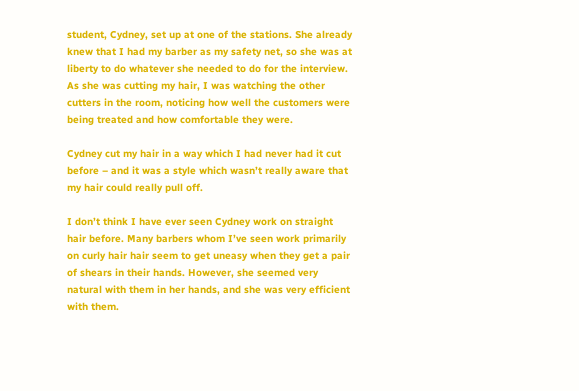student, Cydney, set up at one of the stations. She already knew that I had my barber as my safety net, so she was at liberty to do whatever she needed to do for the interview. As she was cutting my hair, I was watching the other cutters in the room, noticing how well the customers were being treated and how comfortable they were.

Cydney cut my hair in a way which I had never had it cut before – and it was a style which wasn’t really aware that my hair could really pull off.

I don’t think I have ever seen Cydney work on straight hair before. Many barbers whom I’ve seen work primarily on curly hair hair seem to get uneasy when they get a pair of shears in their hands. However, she seemed very natural with them in her hands, and she was very efficient with them.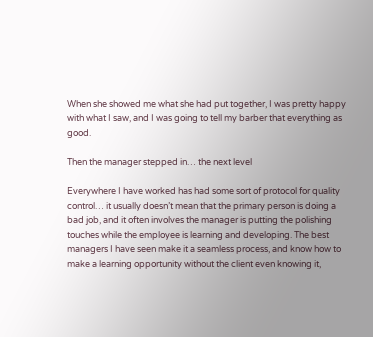When she showed me what she had put together, I was pretty happy with what I saw, and I was going to tell my barber that everything as good.

Then the manager stepped in… the next level

Everywhere I have worked has had some sort of protocol for quality control… it usually doesn’t mean that the primary person is doing a bad job, and it often involves the manager is putting the polishing touches while the employee is learning and developing. The best managers I have seen make it a seamless process, and know how to make a learning opportunity without the client even knowing it,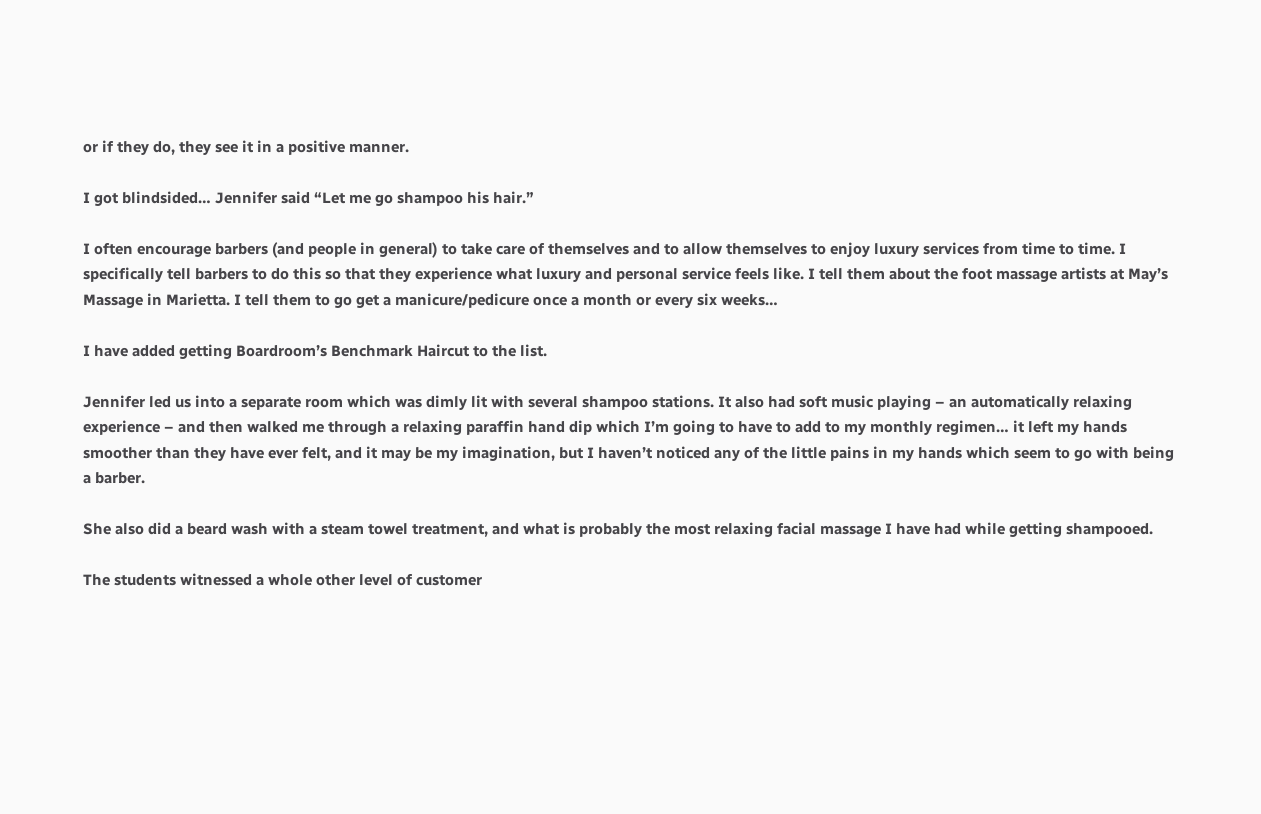or if they do, they see it in a positive manner.

I got blindsided… Jennifer said “Let me go shampoo his hair.”

I often encourage barbers (and people in general) to take care of themselves and to allow themselves to enjoy luxury services from time to time. I specifically tell barbers to do this so that they experience what luxury and personal service feels like. I tell them about the foot massage artists at May’s Massage in Marietta. I tell them to go get a manicure/pedicure once a month or every six weeks…

I have added getting Boardroom’s Benchmark Haircut to the list.

Jennifer led us into a separate room which was dimly lit with several shampoo stations. It also had soft music playing – an automatically relaxing experience – and then walked me through a relaxing paraffin hand dip which I’m going to have to add to my monthly regimen… it left my hands smoother than they have ever felt, and it may be my imagination, but I haven’t noticed any of the little pains in my hands which seem to go with being a barber.

She also did a beard wash with a steam towel treatment, and what is probably the most relaxing facial massage I have had while getting shampooed.

The students witnessed a whole other level of customer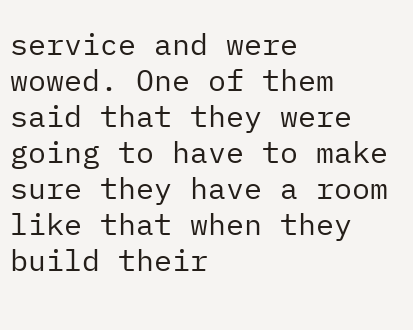service and were wowed. One of them said that they were going to have to make sure they have a room like that when they build their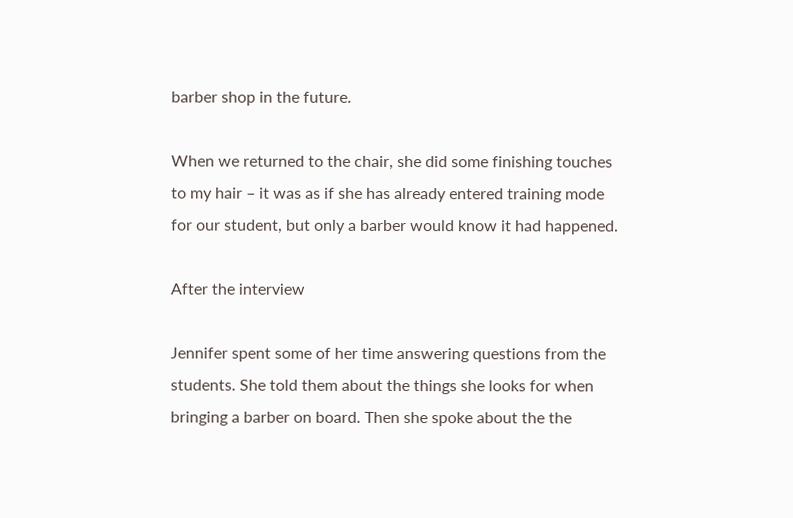barber shop in the future.

When we returned to the chair, she did some finishing touches to my hair – it was as if she has already entered training mode for our student, but only a barber would know it had happened.

After the interview

Jennifer spent some of her time answering questions from the students. She told them about the things she looks for when bringing a barber on board. Then she spoke about the the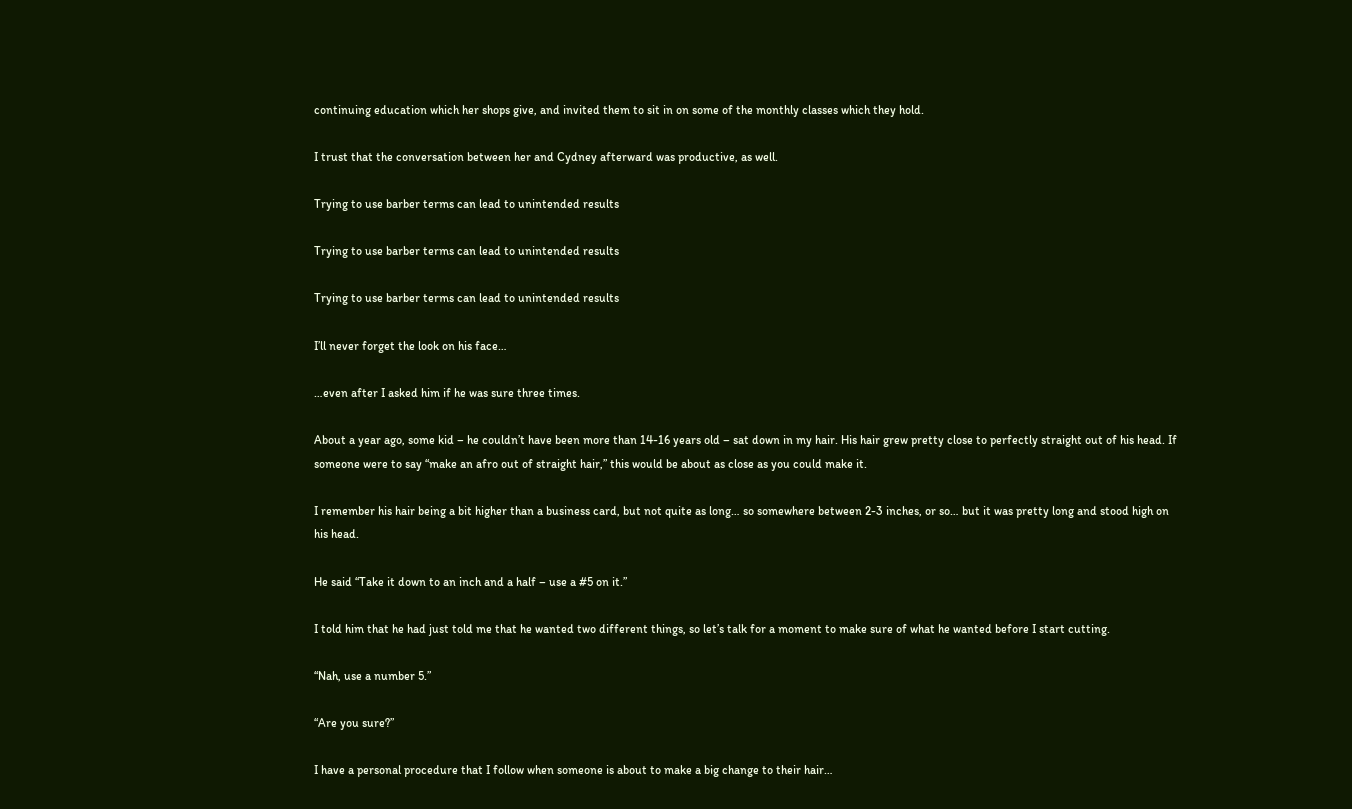continuing education which her shops give, and invited them to sit in on some of the monthly classes which they hold.

I trust that the conversation between her and Cydney afterward was productive, as well.

Trying to use barber terms can lead to unintended results

Trying to use barber terms can lead to unintended results

Trying to use barber terms can lead to unintended results

I’ll never forget the look on his face…

…even after I asked him if he was sure three times.

About a year ago, some kid – he couldn’t have been more than 14-16 years old – sat down in my hair. His hair grew pretty close to perfectly straight out of his head. If someone were to say “make an afro out of straight hair,” this would be about as close as you could make it.

I remember his hair being a bit higher than a business card, but not quite as long… so somewhere between 2-3 inches, or so… but it was pretty long and stood high on his head.

He said “Take it down to an inch and a half – use a #5 on it.”

I told him that he had just told me that he wanted two different things, so let’s talk for a moment to make sure of what he wanted before I start cutting.

“Nah, use a number 5.”

“Are you sure?”

I have a personal procedure that I follow when someone is about to make a big change to their hair…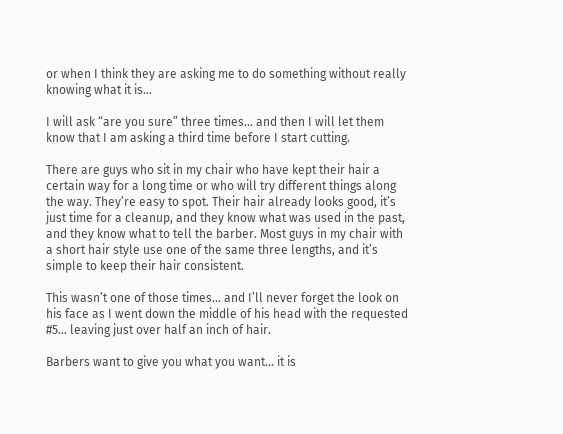or when I think they are asking me to do something without really knowing what it is…

I will ask “are you sure” three times… and then I will let them know that I am asking a third time before I start cutting.

There are guys who sit in my chair who have kept their hair a certain way for a long time or who will try different things along the way. They’re easy to spot. Their hair already looks good, it’s just time for a cleanup, and they know what was used in the past, and they know what to tell the barber. Most guys in my chair with a short hair style use one of the same three lengths, and it’s simple to keep their hair consistent.

This wasn’t one of those times… and I’ll never forget the look on his face as I went down the middle of his head with the requested #5… leaving just over half an inch of hair.

Barbers want to give you what you want… it is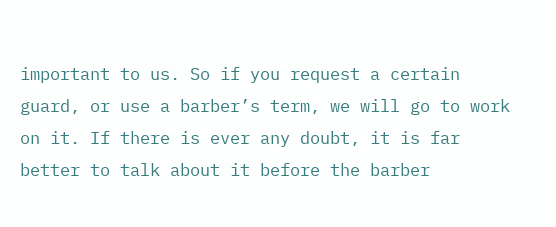important to us. So if you request a certain guard, or use a barber’s term, we will go to work on it. If there is ever any doubt, it is far better to talk about it before the barber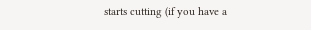starts cutting (if you have a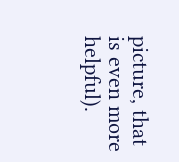picture, that is even more helpful).